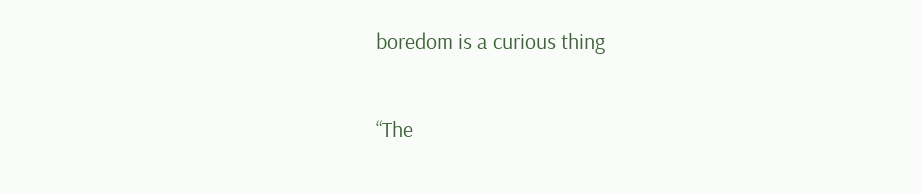boredom is a curious thing

“The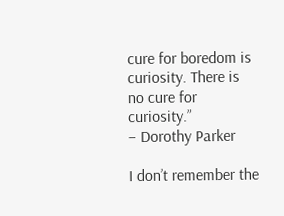cure for boredom is curiosity. There is no cure for curiosity.”
– Dorothy Parker

I don’t remember the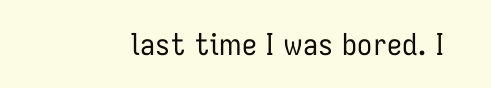last time I was bored. I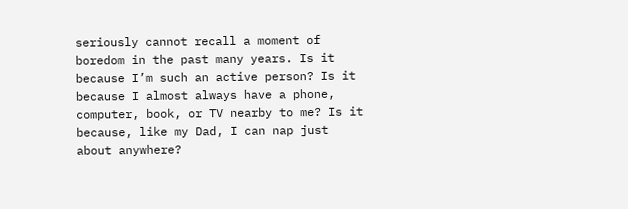seriously cannot recall a moment of boredom in the past many years. Is it because I’m such an active person? Is it because I almost always have a phone, computer, book, or TV nearby to me? Is it because, like my Dad, I can nap just about anywhere?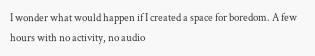I wonder what would happen if I created a space for boredom. A few hours with no activity, no audio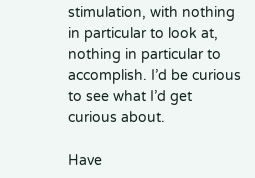stimulation, with nothing in particular to look at, nothing in particular to accomplish. I’d be curious to see what I’d get curious about.

Have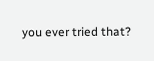you ever tried that?